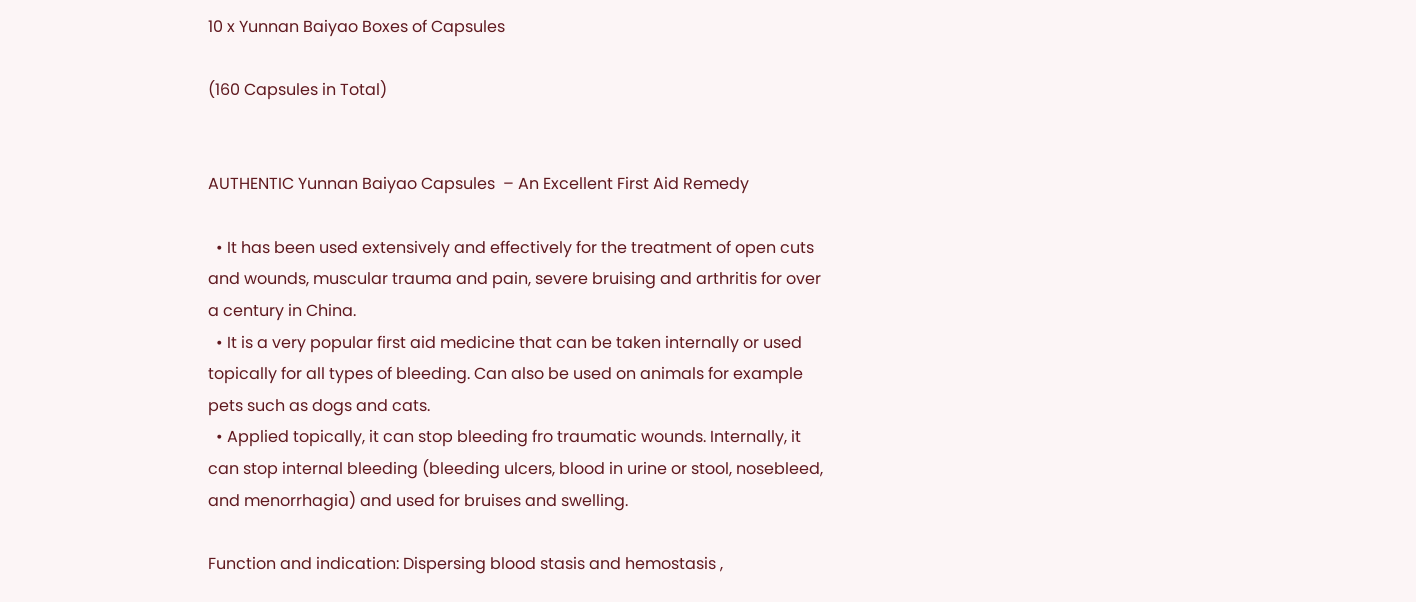10 x Yunnan Baiyao Boxes of Capsules

(160 Capsules in Total)


AUTHENTIC Yunnan Baiyao Capsules  – An Excellent First Aid Remedy

  • It has been used extensively and effectively for the treatment of open cuts and wounds, muscular trauma and pain, severe bruising and arthritis for over a century in China.
  • It is a very popular first aid medicine that can be taken internally or used topically for all types of bleeding. Can also be used on animals for example pets such as dogs and cats.
  • Applied topically, it can stop bleeding fro traumatic wounds. Internally, it can stop internal bleeding (bleeding ulcers, blood in urine or stool, nosebleed, and menorrhagia) and used for bruises and swelling.

Function and indication: Dispersing blood stasis and hemostasis ,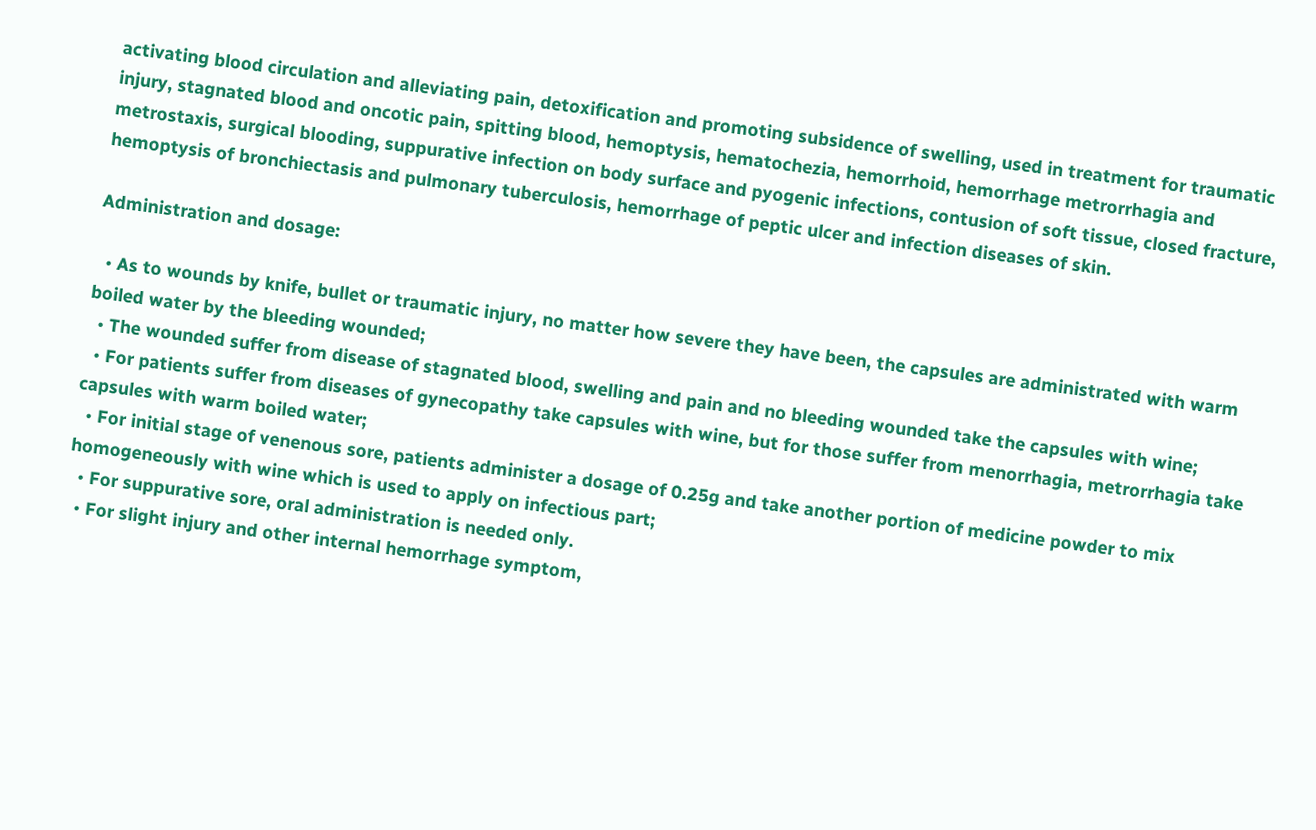activating blood circulation and alleviating pain, detoxification and promoting subsidence of swelling, used in treatment for traumatic injury, stagnated blood and oncotic pain, spitting blood, hemoptysis, hematochezia, hemorrhoid, hemorrhage metrorrhagia and metrostaxis, surgical blooding, suppurative infection on body surface and pyogenic infections, contusion of soft tissue, closed fracture, hemoptysis of bronchiectasis and pulmonary tuberculosis, hemorrhage of peptic ulcer and infection diseases of skin.

Administration and dosage:

  • As to wounds by knife, bullet or traumatic injury, no matter how severe they have been, the capsules are administrated with warm boiled water by the bleeding wounded;
  • The wounded suffer from disease of stagnated blood, swelling and pain and no bleeding wounded take the capsules with wine;
  • For patients suffer from diseases of gynecopathy take capsules with wine, but for those suffer from menorrhagia, metrorrhagia take capsules with warm boiled water;
  • For initial stage of venenous sore, patients administer a dosage of 0.25g and take another portion of medicine powder to mix homogeneously with wine which is used to apply on infectious part;
  • For suppurative sore, oral administration is needed only.
  • For slight injury and other internal hemorrhage symptom,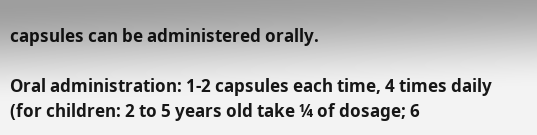capsules can be administered orally.

Oral administration: 1-2 capsules each time, 4 times daily (for children: 2 to 5 years old take ¼ of dosage; 6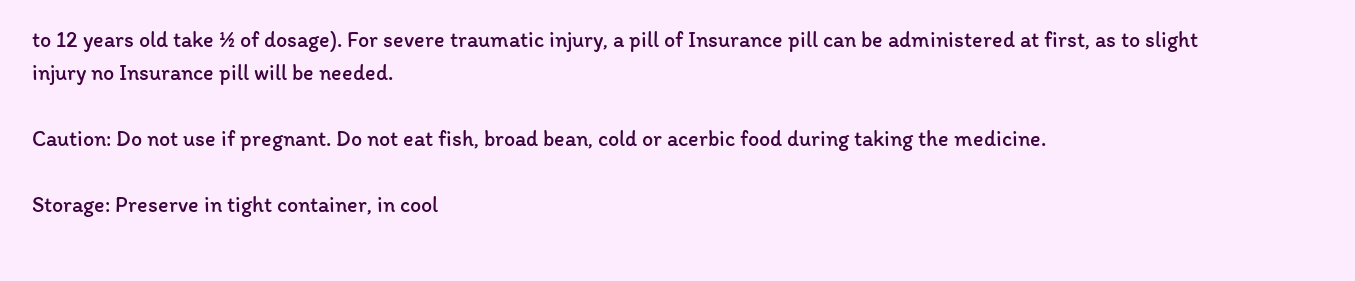to 12 years old take ½ of dosage). For severe traumatic injury, a pill of Insurance pill can be administered at first, as to slight injury no Insurance pill will be needed.

Caution: Do not use if pregnant. Do not eat fish, broad bean, cold or acerbic food during taking the medicine.

Storage: Preserve in tight container, in cool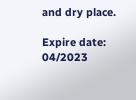and dry place.

Expire date: 04/2023